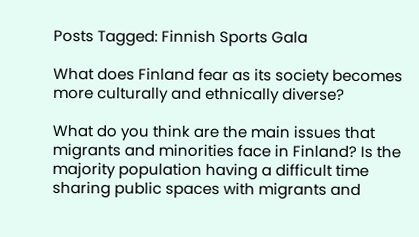Posts Tagged: Finnish Sports Gala

What does Finland fear as its society becomes more culturally and ethnically diverse?

What do you think are the main issues that migrants and minorities face in Finland? Is the majority population having a difficult time sharing public spaces with migrants and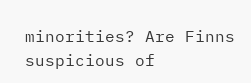minorities? Are Finns suspicious of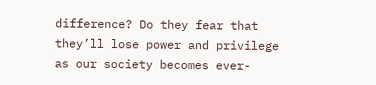difference? Do they fear that they’ll lose power and privilege as our society becomes ever-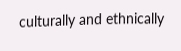culturally and ethnically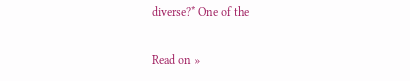diverse?* One of the

Read on »